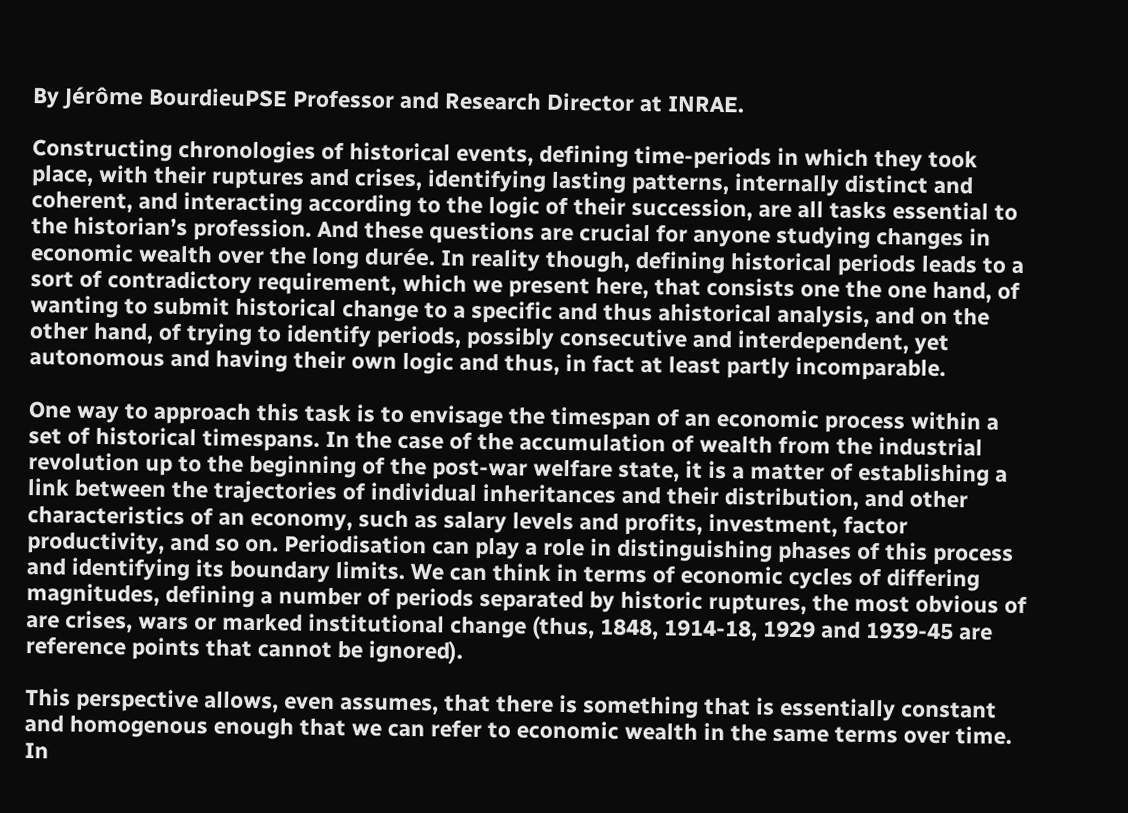By Jérôme BourdieuPSE Professor and Research Director at INRAE.

Constructing chronologies of historical events, defining time-periods in which they took place, with their ruptures and crises, identifying lasting patterns, internally distinct and coherent, and interacting according to the logic of their succession, are all tasks essential to the historian’s profession. And these questions are crucial for anyone studying changes in economic wealth over the long durée. In reality though, defining historical periods leads to a sort of contradictory requirement, which we present here, that consists one the one hand, of wanting to submit historical change to a specific and thus ahistorical analysis, and on the other hand, of trying to identify periods, possibly consecutive and interdependent, yet autonomous and having their own logic and thus, in fact at least partly incomparable.

One way to approach this task is to envisage the timespan of an economic process within a set of historical timespans. In the case of the accumulation of wealth from the industrial revolution up to the beginning of the post-war welfare state, it is a matter of establishing a link between the trajectories of individual inheritances and their distribution, and other characteristics of an economy, such as salary levels and profits, investment, factor productivity, and so on. Periodisation can play a role in distinguishing phases of this process and identifying its boundary limits. We can think in terms of economic cycles of differing magnitudes, defining a number of periods separated by historic ruptures, the most obvious of are crises, wars or marked institutional change (thus, 1848, 1914-18, 1929 and 1939-45 are reference points that cannot be ignored).

This perspective allows, even assumes, that there is something that is essentially constant and homogenous enough that we can refer to economic wealth in the same terms over time. In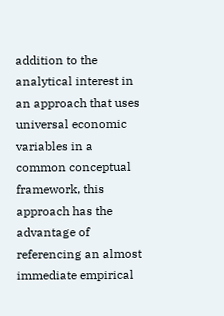addition to the analytical interest in an approach that uses universal economic variables in a common conceptual framework, this approach has the advantage of referencing an almost immediate empirical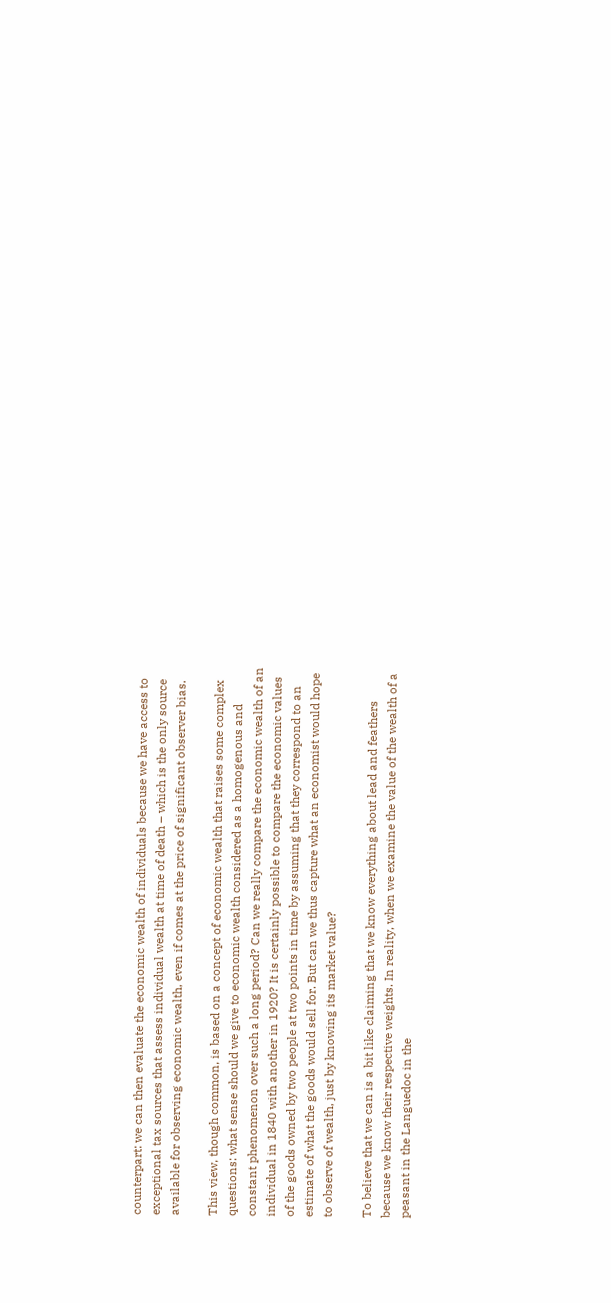counterpart: we can then evaluate the economic wealth of individuals because we have access to exceptional tax sources that assess individual wealth at time of death – which is the only source available for observing economic wealth, even if comes at the price of significant observer bias.

This view, though common, is based on a concept of economic wealth that raises some complex questions: what sense should we give to economic wealth considered as a homogenous and constant phenomenon over such a long period? Can we really compare the economic wealth of an individual in 1840 with another in 1920? It is certainly possible to compare the economic values of the goods owned by two people at two points in time by assuming that they correspond to an estimate of what the goods would sell for. But can we thus capture what an economist would hope to observe of wealth, just by knowing its market value?

To believe that we can is a bit like claiming that we know everything about lead and feathers because we know their respective weights. In reality, when we examine the value of the wealth of a peasant in the Languedoc in the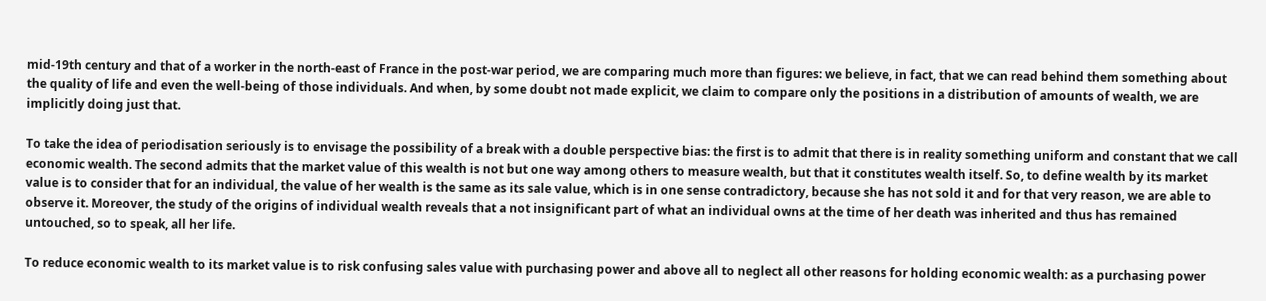mid-19th century and that of a worker in the north-east of France in the post-war period, we are comparing much more than figures: we believe, in fact, that we can read behind them something about the quality of life and even the well-being of those individuals. And when, by some doubt not made explicit, we claim to compare only the positions in a distribution of amounts of wealth, we are implicitly doing just that.

To take the idea of periodisation seriously is to envisage the possibility of a break with a double perspective bias: the first is to admit that there is in reality something uniform and constant that we call economic wealth. The second admits that the market value of this wealth is not but one way among others to measure wealth, but that it constitutes wealth itself. So, to define wealth by its market value is to consider that for an individual, the value of her wealth is the same as its sale value, which is in one sense contradictory, because she has not sold it and for that very reason, we are able to observe it. Moreover, the study of the origins of individual wealth reveals that a not insignificant part of what an individual owns at the time of her death was inherited and thus has remained untouched, so to speak, all her life.

To reduce economic wealth to its market value is to risk confusing sales value with purchasing power and above all to neglect all other reasons for holding economic wealth: as a purchasing power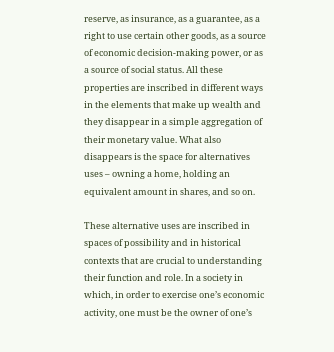reserve, as insurance, as a guarantee, as a right to use certain other goods, as a source of economic decision-making power, or as a source of social status. All these properties are inscribed in different ways in the elements that make up wealth and they disappear in a simple aggregation of their monetary value. What also disappears is the space for alternatives uses – owning a home, holding an equivalent amount in shares, and so on.

These alternative uses are inscribed in spaces of possibility and in historical contexts that are crucial to understanding their function and role. In a society in which, in order to exercise one’s economic activity, one must be the owner of one’s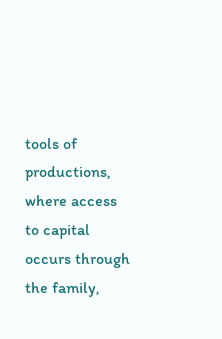tools of productions, where access to capital occurs through the family,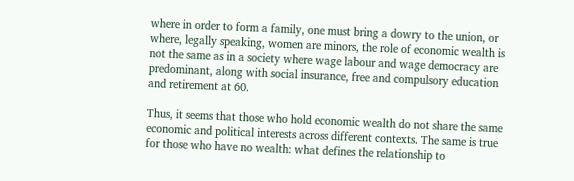where in order to form a family, one must bring a dowry to the union, or where, legally speaking, women are minors, the role of economic wealth is not the same as in a society where wage labour and wage democracy are predominant, along with social insurance, free and compulsory education and retirement at 60.

Thus, it seems that those who hold economic wealth do not share the same economic and political interests across different contexts. The same is true for those who have no wealth: what defines the relationship to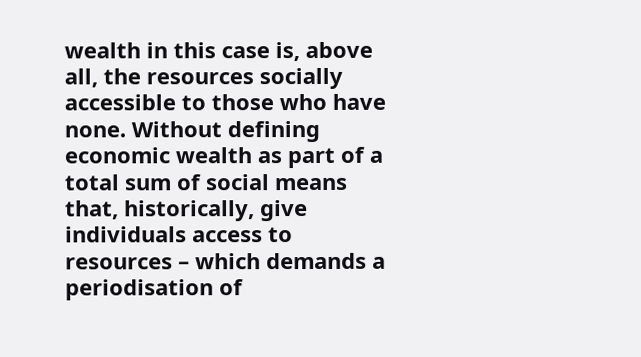wealth in this case is, above all, the resources socially accessible to those who have none. Without defining economic wealth as part of a total sum of social means that, historically, give individuals access to resources – which demands a periodisation of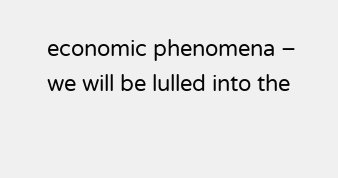economic phenomena – we will be lulled into the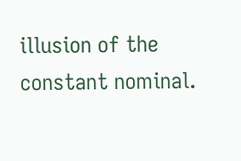illusion of the constant nominal.